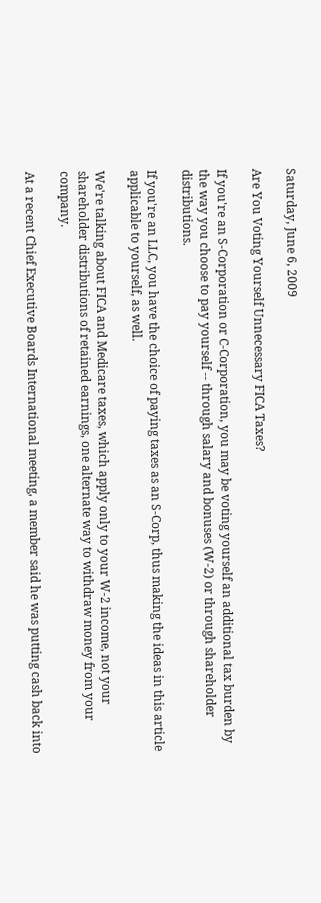Saturday, June 6, 2009

Are You Voting Yourself Unnecessary FICA Taxes?

If you're an S-Corporation or C-Corporation, you may be voting yourself an additional tax burden by the way you choose to pay yourself -- through salary and bonuses (W-2) or through shareholder distributions.

If you're an LLC, you have the choice of paying taxes as an S-Corp, thus making the ideas in this article applicable to yourself, as well.

We're talking about FICA and Medicare taxes, which apply only to your W-2 income, not your shareholder distributions of retained earnings, one alternate way to withdraw money from your company.

At a recent Chief Executive Boards International meeting, a member said he was putting cash back into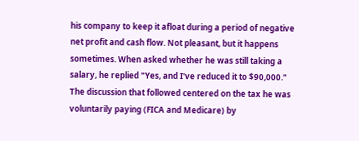his company to keep it afloat during a period of negative net profit and cash flow. Not pleasant, but it happens sometimes. When asked whether he was still taking a salary, he replied "Yes, and I've reduced it to $90,000." The discussion that followed centered on the tax he was voluntarily paying (FICA and Medicare) by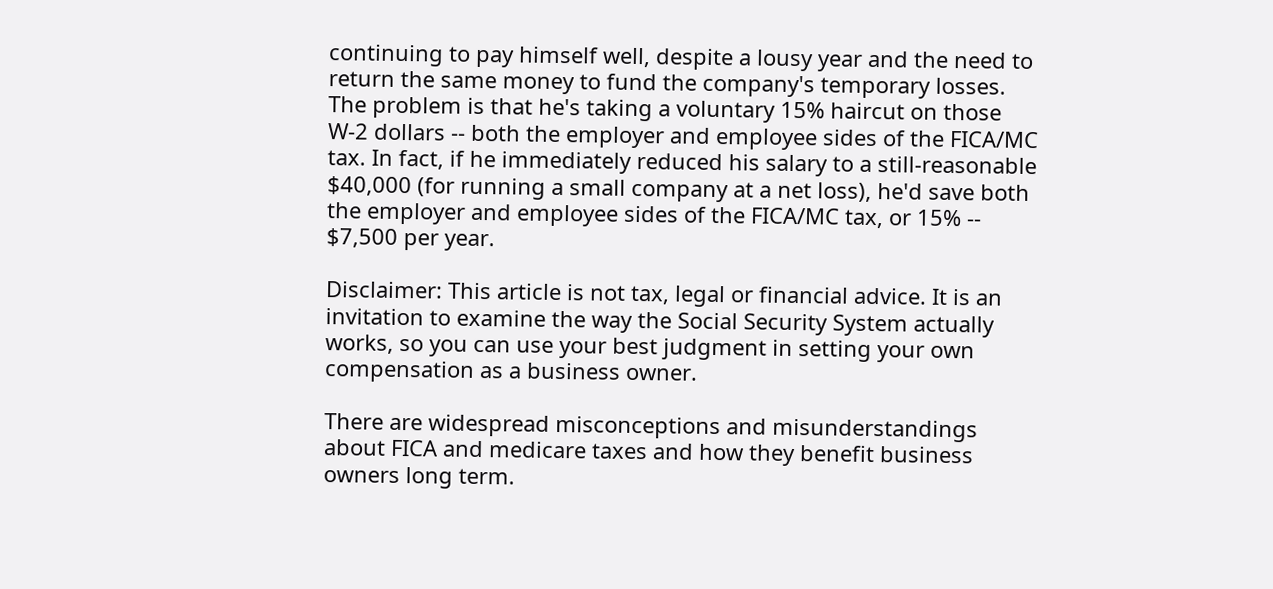continuing to pay himself well, despite a lousy year and the need to return the same money to fund the company's temporary losses. The problem is that he's taking a voluntary 15% haircut on those W-2 dollars -- both the employer and employee sides of the FICA/MC tax. In fact, if he immediately reduced his salary to a still-reasonable $40,000 (for running a small company at a net loss), he'd save both the employer and employee sides of the FICA/MC tax, or 15% -- $7,500 per year.

Disclaimer: This article is not tax, legal or financial advice. It is an invitation to examine the way the Social Security System actually works, so you can use your best judgment in setting your own compensation as a business owner.

There are widespread misconceptions and misunderstandings about FICA and medicare taxes and how they benefit business owners long term.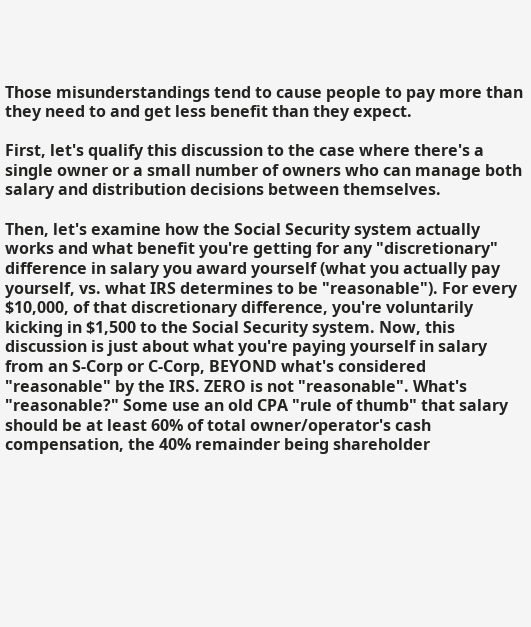Those misunderstandings tend to cause people to pay more than they need to and get less benefit than they expect.

First, let's qualify this discussion to the case where there's a single owner or a small number of owners who can manage both salary and distribution decisions between themselves.

Then, let's examine how the Social Security system actually works and what benefit you're getting for any "discretionary" difference in salary you award yourself (what you actually pay yourself, vs. what IRS determines to be "reasonable"). For every $10,000, of that discretionary difference, you're voluntarily kicking in $1,500 to the Social Security system. Now, this discussion is just about what you're paying yourself in salary from an S-Corp or C-Corp, BEYOND what's considered "reasonable" by the IRS. ZERO is not "reasonable". What's "reasonable?" Some use an old CPA "rule of thumb" that salary should be at least 60% of total owner/operator's cash compensation, the 40% remainder being shareholder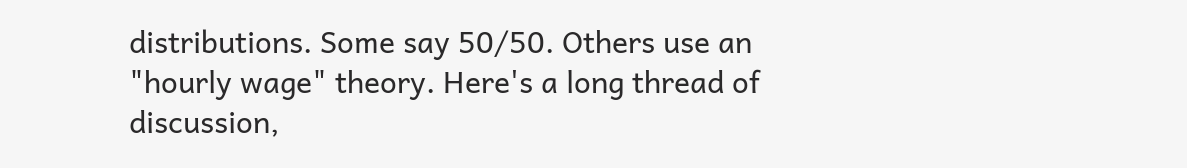distributions. Some say 50/50. Others use an "hourly wage" theory. Here's a long thread of discussion,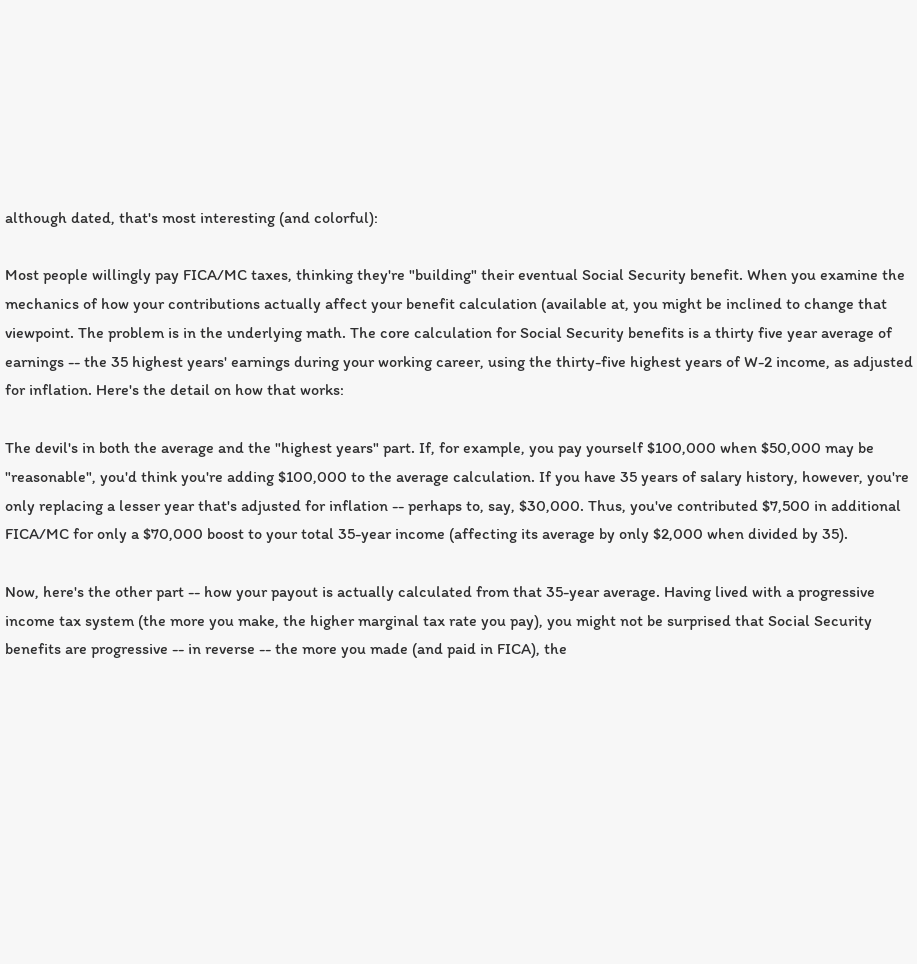although dated, that's most interesting (and colorful):

Most people willingly pay FICA/MC taxes, thinking they're "building" their eventual Social Security benefit. When you examine the mechanics of how your contributions actually affect your benefit calculation (available at, you might be inclined to change that viewpoint. The problem is in the underlying math. The core calculation for Social Security benefits is a thirty five year average of earnings -- the 35 highest years' earnings during your working career, using the thirty-five highest years of W-2 income, as adjusted for inflation. Here's the detail on how that works:

The devil's in both the average and the "highest years" part. If, for example, you pay yourself $100,000 when $50,000 may be "reasonable", you'd think you're adding $100,000 to the average calculation. If you have 35 years of salary history, however, you're only replacing a lesser year that's adjusted for inflation -- perhaps to, say, $30,000. Thus, you've contributed $7,500 in additional FICA/MC for only a $70,000 boost to your total 35-year income (affecting its average by only $2,000 when divided by 35).

Now, here's the other part -- how your payout is actually calculated from that 35-year average. Having lived with a progressive income tax system (the more you make, the higher marginal tax rate you pay), you might not be surprised that Social Security benefits are progressive -- in reverse -- the more you made (and paid in FICA), the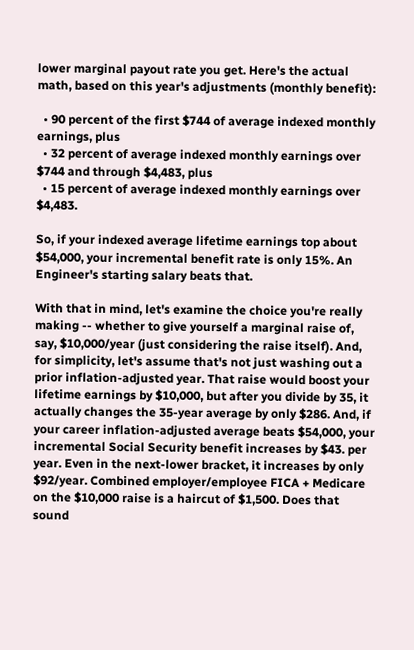lower marginal payout rate you get. Here's the actual math, based on this year's adjustments (monthly benefit):

  • 90 percent of the first $744 of average indexed monthly earnings, plus
  • 32 percent of average indexed monthly earnings over $744 and through $4,483, plus
  • 15 percent of average indexed monthly earnings over $4,483.

So, if your indexed average lifetime earnings top about $54,000, your incremental benefit rate is only 15%. An Engineer's starting salary beats that.

With that in mind, let's examine the choice you're really making -- whether to give yourself a marginal raise of, say, $10,000/year (just considering the raise itself). And, for simplicity, let's assume that's not just washing out a prior inflation-adjusted year. That raise would boost your lifetime earnings by $10,000, but after you divide by 35, it actually changes the 35-year average by only $286. And, if your career inflation-adjusted average beats $54,000, your incremental Social Security benefit increases by $43. per year. Even in the next-lower bracket, it increases by only $92/year. Combined employer/employee FICA + Medicare on the $10,000 raise is a haircut of $1,500. Does that sound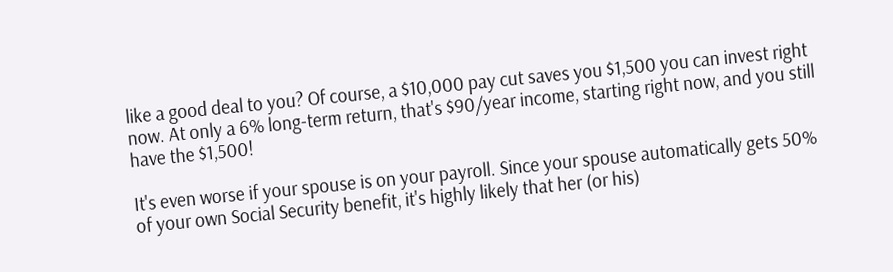like a good deal to you? Of course, a $10,000 pay cut saves you $1,500 you can invest right now. At only a 6% long-term return, that's $90/year income, starting right now, and you still have the $1,500!

It's even worse if your spouse is on your payroll. Since your spouse automatically gets 50% of your own Social Security benefit, it's highly likely that her (or his)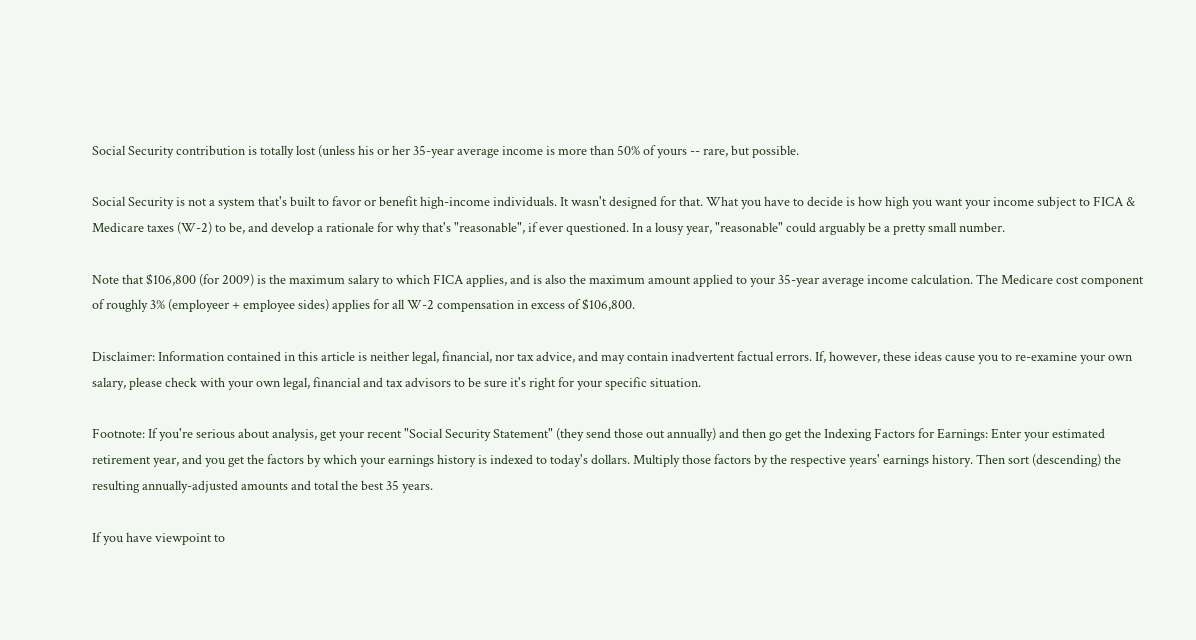Social Security contribution is totally lost (unless his or her 35-year average income is more than 50% of yours -- rare, but possible.

Social Security is not a system that's built to favor or benefit high-income individuals. It wasn't designed for that. What you have to decide is how high you want your income subject to FICA & Medicare taxes (W-2) to be, and develop a rationale for why that's "reasonable", if ever questioned. In a lousy year, "reasonable" could arguably be a pretty small number.

Note that $106,800 (for 2009) is the maximum salary to which FICA applies, and is also the maximum amount applied to your 35-year average income calculation. The Medicare cost component of roughly 3% (employeer + employee sides) applies for all W-2 compensation in excess of $106,800.

Disclaimer: Information contained in this article is neither legal, financial, nor tax advice, and may contain inadvertent factual errors. If, however, these ideas cause you to re-examine your own salary, please check with your own legal, financial and tax advisors to be sure it's right for your specific situation.

Footnote: If you're serious about analysis, get your recent "Social Security Statement" (they send those out annually) and then go get the Indexing Factors for Earnings: Enter your estimated retirement year, and you get the factors by which your earnings history is indexed to today's dollars. Multiply those factors by the respective years' earnings history. Then sort (descending) the resulting annually-adjusted amounts and total the best 35 years.

If you have viewpoint to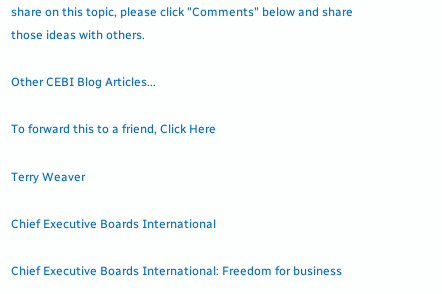share on this topic, please click "Comments" below and share those ideas with others.

Other CEBI Blog Articles...

To forward this to a friend, Click Here

Terry Weaver

Chief Executive Boards International

Chief Executive Boards International: Freedom for business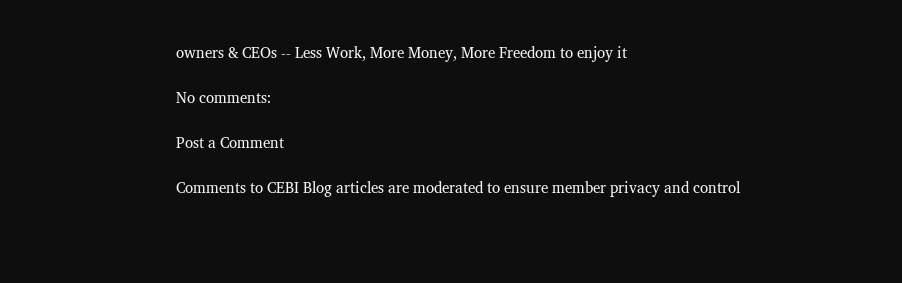owners & CEOs -- Less Work, More Money, More Freedom to enjoy it

No comments:

Post a Comment

Comments to CEBI Blog articles are moderated to ensure member privacy and control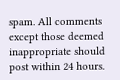spam. All comments except those deemed inappropriate should post within 24 hours.